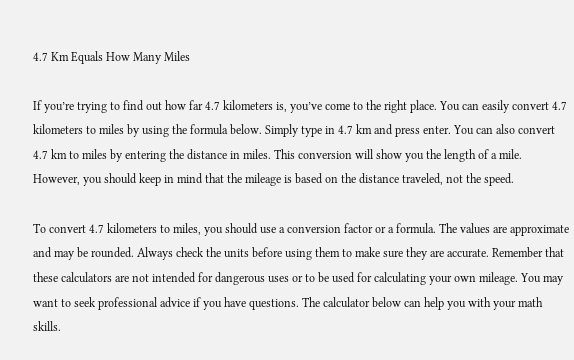4.7 Km Equals How Many Miles

If you’re trying to find out how far 4.7 kilometers is, you’ve come to the right place. You can easily convert 4.7 kilometers to miles by using the formula below. Simply type in 4.7 km and press enter. You can also convert 4.7 km to miles by entering the distance in miles. This conversion will show you the length of a mile. However, you should keep in mind that the mileage is based on the distance traveled, not the speed.

To convert 4.7 kilometers to miles, you should use a conversion factor or a formula. The values are approximate and may be rounded. Always check the units before using them to make sure they are accurate. Remember that these calculators are not intended for dangerous uses or to be used for calculating your own mileage. You may want to seek professional advice if you have questions. The calculator below can help you with your math skills.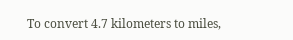To convert 4.7 kilometers to miles,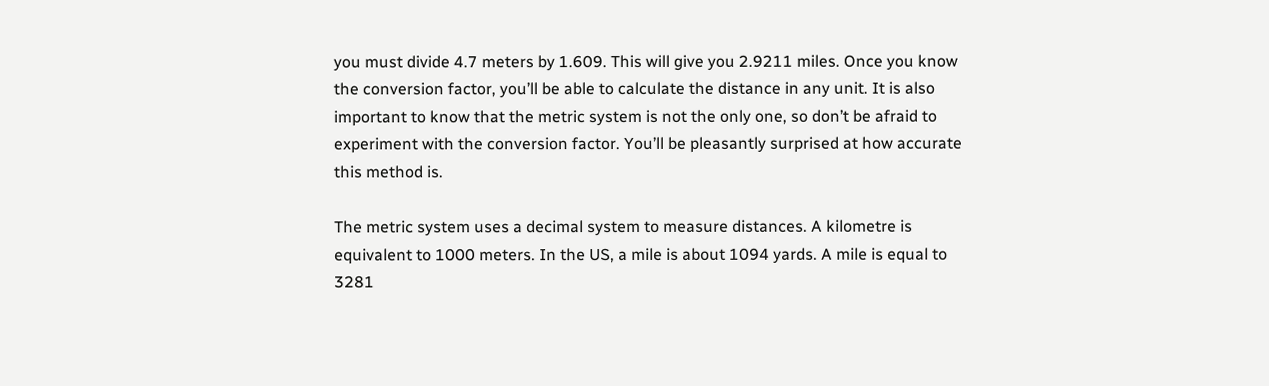you must divide 4.7 meters by 1.609. This will give you 2.9211 miles. Once you know the conversion factor, you’ll be able to calculate the distance in any unit. It is also important to know that the metric system is not the only one, so don’t be afraid to experiment with the conversion factor. You’ll be pleasantly surprised at how accurate this method is.

The metric system uses a decimal system to measure distances. A kilometre is equivalent to 1000 meters. In the US, a mile is about 1094 yards. A mile is equal to 3281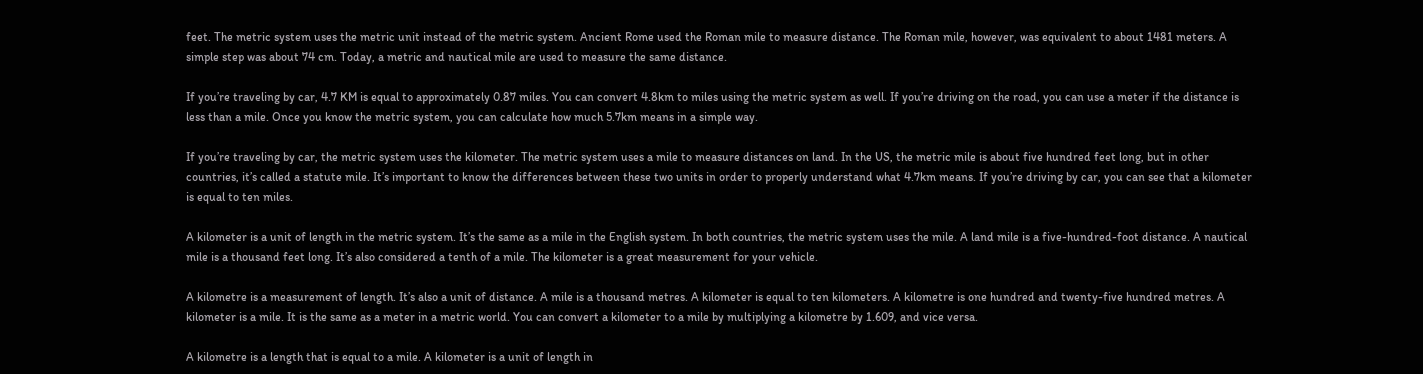feet. The metric system uses the metric unit instead of the metric system. Ancient Rome used the Roman mile to measure distance. The Roman mile, however, was equivalent to about 1481 meters. A simple step was about 74 cm. Today, a metric and nautical mile are used to measure the same distance.

If you’re traveling by car, 4.7 KM is equal to approximately 0.87 miles. You can convert 4.8km to miles using the metric system as well. If you’re driving on the road, you can use a meter if the distance is less than a mile. Once you know the metric system, you can calculate how much 5.7km means in a simple way.

If you’re traveling by car, the metric system uses the kilometer. The metric system uses a mile to measure distances on land. In the US, the metric mile is about five hundred feet long, but in other countries, it’s called a statute mile. It’s important to know the differences between these two units in order to properly understand what 4.7km means. If you’re driving by car, you can see that a kilometer is equal to ten miles.

A kilometer is a unit of length in the metric system. It’s the same as a mile in the English system. In both countries, the metric system uses the mile. A land mile is a five-hundred-foot distance. A nautical mile is a thousand feet long. It’s also considered a tenth of a mile. The kilometer is a great measurement for your vehicle.

A kilometre is a measurement of length. It’s also a unit of distance. A mile is a thousand metres. A kilometer is equal to ten kilometers. A kilometre is one hundred and twenty-five hundred metres. A kilometer is a mile. It is the same as a meter in a metric world. You can convert a kilometer to a mile by multiplying a kilometre by 1.609, and vice versa.

A kilometre is a length that is equal to a mile. A kilometer is a unit of length in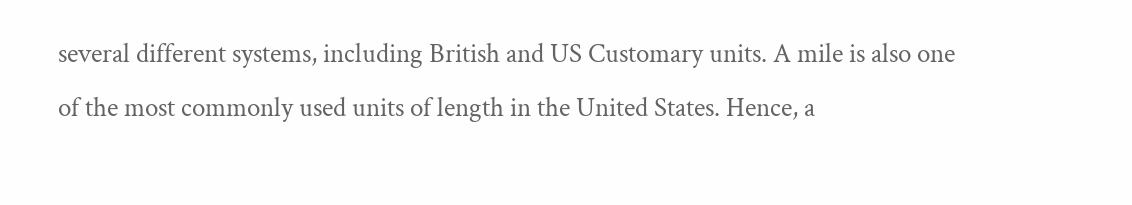several different systems, including British and US Customary units. A mile is also one of the most commonly used units of length in the United States. Hence, a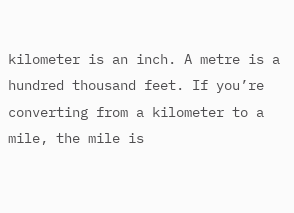kilometer is an inch. A metre is a hundred thousand feet. If you’re converting from a kilometer to a mile, the mile is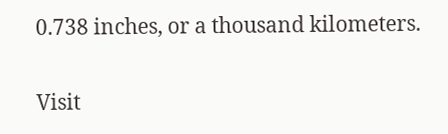0.738 inches, or a thousand kilometers.

Visit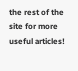the rest of the site for more useful articles!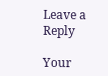Leave a Reply

Your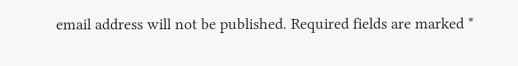email address will not be published. Required fields are marked *